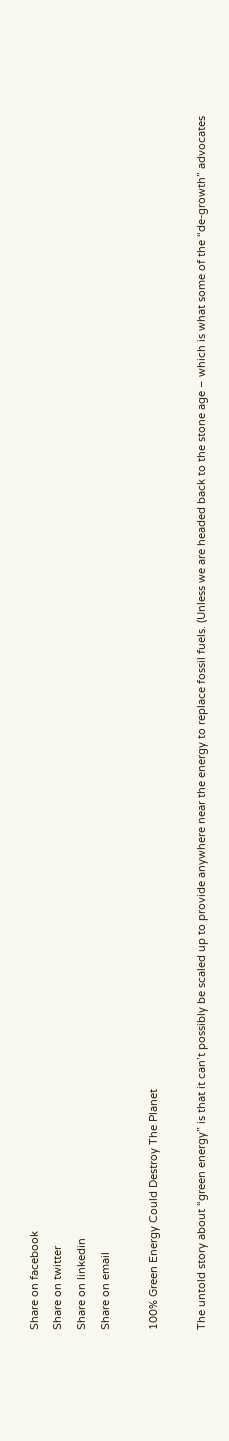Share on facebook
Share on twitter
Share on linkedin
Share on email

100% Green Energy Could Destroy The Planet

The untold story about “green energy” is that it can’t possibly be scaled up to provide anywhere near the energy to replace fossil fuels. (Unless we are headed back to the stone age – which is what some of the “de-growth” advocates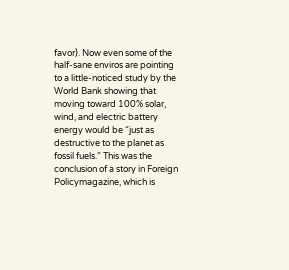favor). Now even some of the half-sane enviros are pointing to a little-noticed study by the World Bank showing that moving toward 100% solar, wind, and electric battery energy would be “just as destructive to the planet as fossil fuels.” This was the conclusion of a story in Foreign Policymagazine, which is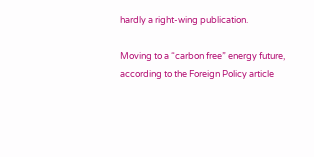hardly a right-wing publication.

Moving to a “carbon free” energy future, according to the Foreign Policy article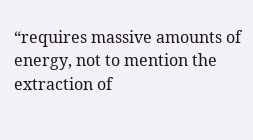“requires massive amounts of energy, not to mention the extraction of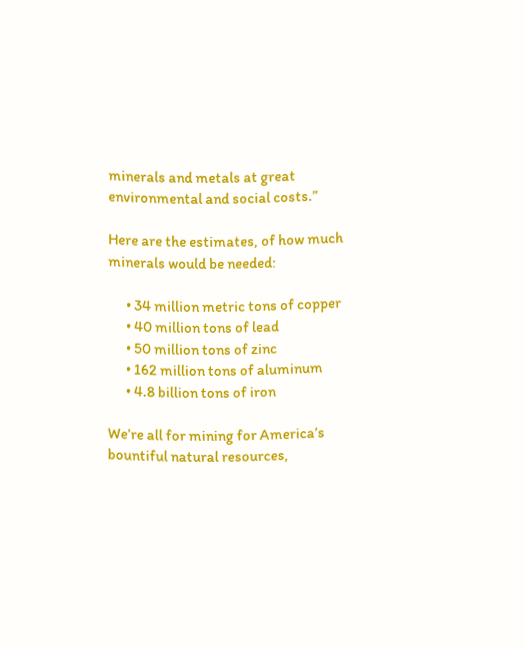minerals and metals at great environmental and social costs.”

Here are the estimates, of how much minerals would be needed:

      • 34 million metric tons of copper
      • 40 million tons of lead
      • 50 million tons of zinc
      • 162 million tons of aluminum
      • 4.8 billion tons of iron

We’re all for mining for America’s bountiful natural resources,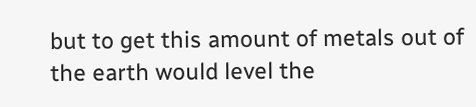but to get this amount of metals out of the earth would level the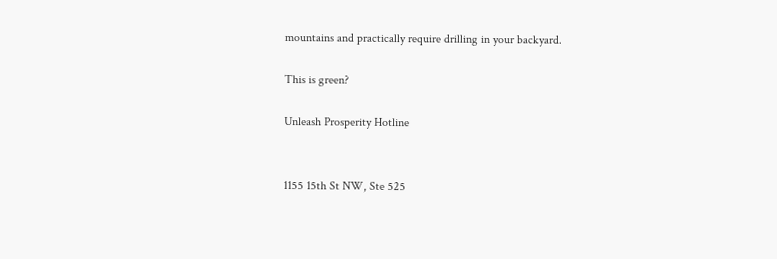mountains and practically require drilling in your backyard.

This is green?

Unleash Prosperity Hotline


1155 15th St NW, Ste 525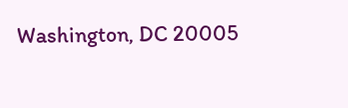Washington, DC 20005